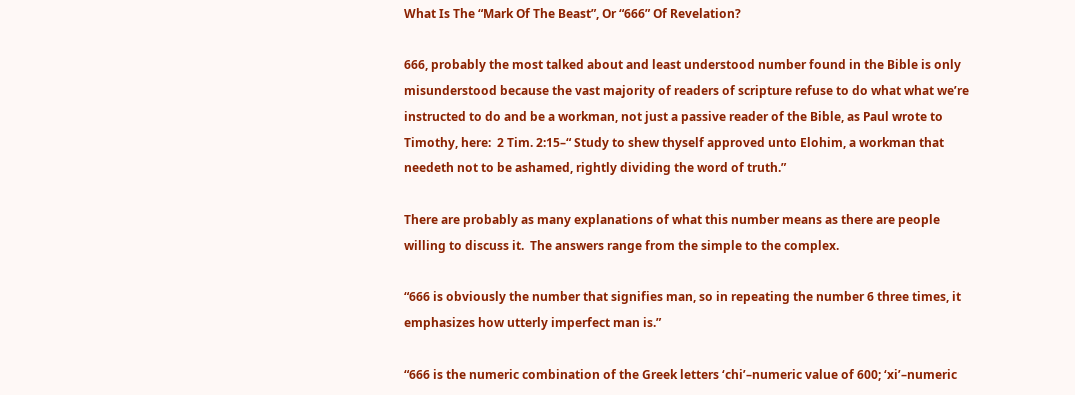What Is The “Mark Of The Beast”, Or “666” Of Revelation?

666, probably the most talked about and least understood number found in the Bible is only misunderstood because the vast majority of readers of scripture refuse to do what what we’re instructed to do and be a workman, not just a passive reader of the Bible, as Paul wrote to Timothy, here:  2 Tim. 2:15–“ Study to shew thyself approved unto Elohim, a workman that needeth not to be ashamed, rightly dividing the word of truth.”

There are probably as many explanations of what this number means as there are people willing to discuss it.  The answers range from the simple to the complex.

“666 is obviously the number that signifies man, so in repeating the number 6 three times, it emphasizes how utterly imperfect man is.”

“666 is the numeric combination of the Greek letters ‘chi’–numeric value of 600; ‘xi’–numeric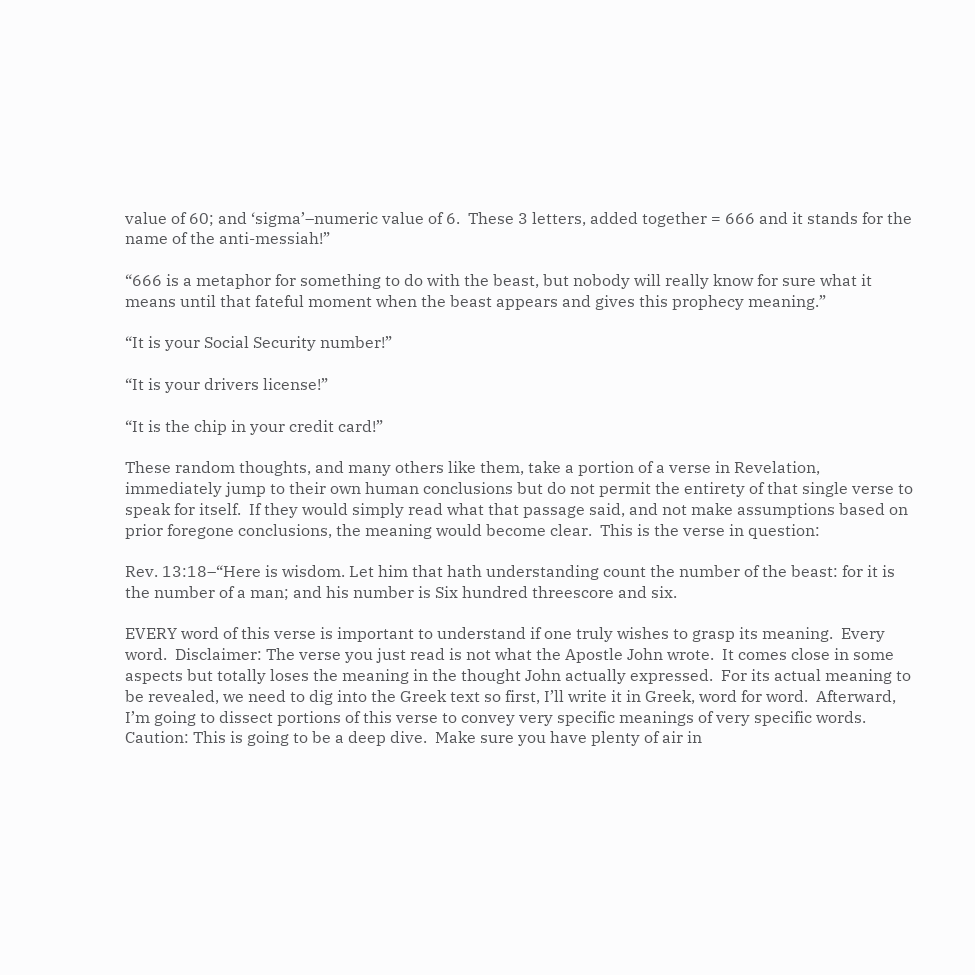value of 60; and ‘sigma’–numeric value of 6.  These 3 letters, added together = 666 and it stands for the name of the anti-messiah!”

“666 is a metaphor for something to do with the beast, but nobody will really know for sure what it means until that fateful moment when the beast appears and gives this prophecy meaning.”

“It is your Social Security number!”

“It is your drivers license!”

“It is the chip in your credit card!”

These random thoughts, and many others like them, take a portion of a verse in Revelation, immediately jump to their own human conclusions but do not permit the entirety of that single verse to speak for itself.  If they would simply read what that passage said, and not make assumptions based on prior foregone conclusions, the meaning would become clear.  This is the verse in question:

Rev. 13:18–“Here is wisdom. Let him that hath understanding count the number of the beast: for it is the number of a man; and his number is Six hundred threescore and six.

EVERY word of this verse is important to understand if one truly wishes to grasp its meaning.  Every word.  Disclaimer: The verse you just read is not what the Apostle John wrote.  It comes close in some aspects but totally loses the meaning in the thought John actually expressed.  For its actual meaning to be revealed, we need to dig into the Greek text so first, I’ll write it in Greek, word for word.  Afterward, I’m going to dissect portions of this verse to convey very specific meanings of very specific words.  Caution: This is going to be a deep dive.  Make sure you have plenty of air in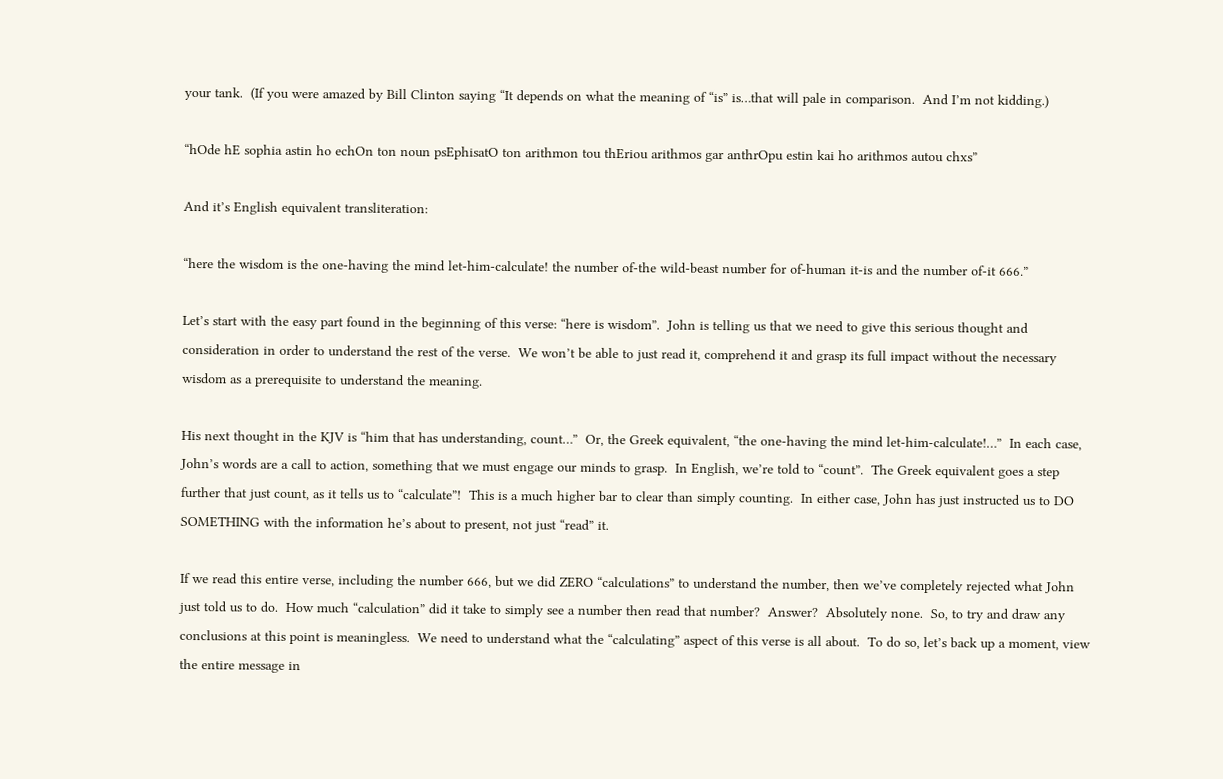your tank.  (If you were amazed by Bill Clinton saying “It depends on what the meaning of “is” is…that will pale in comparison.  And I’m not kidding.)

“hOde hE sophia astin ho echOn ton noun psEphisatO ton arithmon tou thEriou arithmos gar anthrOpu estin kai ho arithmos autou chxs”

And it’s English equivalent transliteration:

“here the wisdom is the one-having the mind let-him-calculate! the number of-the wild-beast number for of-human it-is and the number of-it 666.”

Let’s start with the easy part found in the beginning of this verse: “here is wisdom”.  John is telling us that we need to give this serious thought and consideration in order to understand the rest of the verse.  We won’t be able to just read it, comprehend it and grasp its full impact without the necessary wisdom as a prerequisite to understand the meaning.

His next thought in the KJV is “him that has understanding, count…”  Or, the Greek equivalent, “the one-having the mind let-him-calculate!…”  In each case, John’s words are a call to action, something that we must engage our minds to grasp.  In English, we’re told to “count”.  The Greek equivalent goes a step further that just count, as it tells us to “calculate”!  This is a much higher bar to clear than simply counting.  In either case, John has just instructed us to DO SOMETHING with the information he’s about to present, not just “read” it.

If we read this entire verse, including the number 666, but we did ZERO “calculations” to understand the number, then we’ve completely rejected what John just told us to do.  How much “calculation” did it take to simply see a number then read that number?  Answer?  Absolutely none.  So, to try and draw any conclusions at this point is meaningless.  We need to understand what the “calculating” aspect of this verse is all about.  To do so, let’s back up a moment, view the entire message in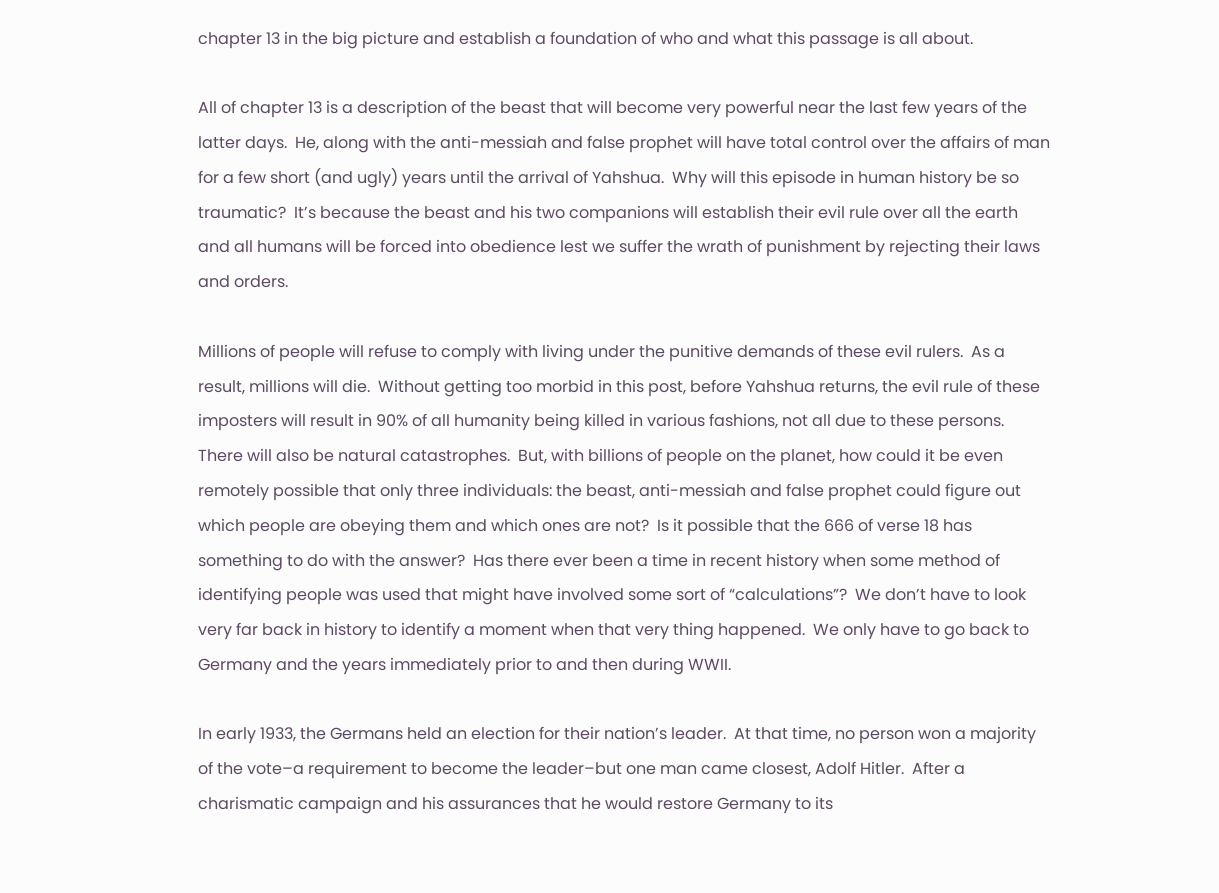chapter 13 in the big picture and establish a foundation of who and what this passage is all about.

All of chapter 13 is a description of the beast that will become very powerful near the last few years of the latter days.  He, along with the anti-messiah and false prophet will have total control over the affairs of man for a few short (and ugly) years until the arrival of Yahshua.  Why will this episode in human history be so traumatic?  It’s because the beast and his two companions will establish their evil rule over all the earth and all humans will be forced into obedience lest we suffer the wrath of punishment by rejecting their laws and orders.

Millions of people will refuse to comply with living under the punitive demands of these evil rulers.  As a result, millions will die.  Without getting too morbid in this post, before Yahshua returns, the evil rule of these imposters will result in 90% of all humanity being killed in various fashions, not all due to these persons.  There will also be natural catastrophes.  But, with billions of people on the planet, how could it be even remotely possible that only three individuals: the beast, anti-messiah and false prophet could figure out which people are obeying them and which ones are not?  Is it possible that the 666 of verse 18 has something to do with the answer?  Has there ever been a time in recent history when some method of identifying people was used that might have involved some sort of “calculations”?  We don’t have to look very far back in history to identify a moment when that very thing happened.  We only have to go back to Germany and the years immediately prior to and then during WWII.

In early 1933, the Germans held an election for their nation’s leader.  At that time, no person won a majority of the vote–a requirement to become the leader–but one man came closest, Adolf Hitler.  After a charismatic campaign and his assurances that he would restore Germany to its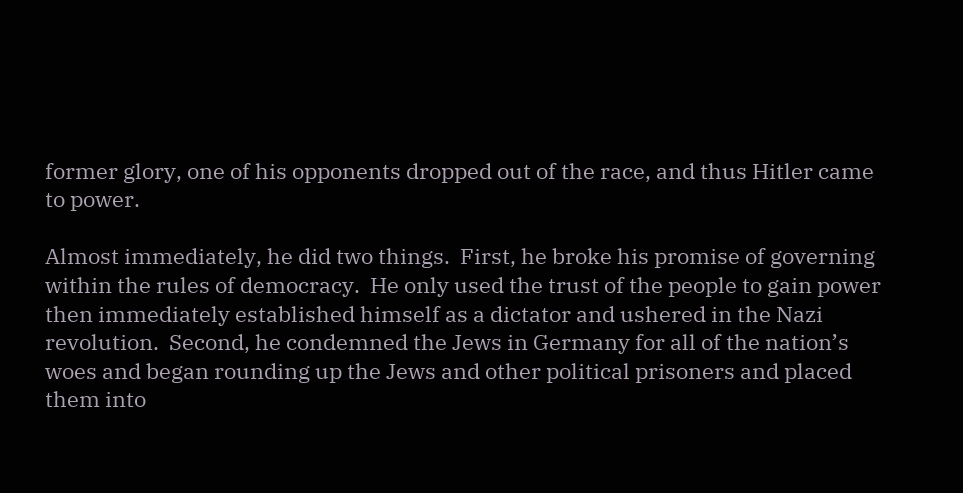former glory, one of his opponents dropped out of the race, and thus Hitler came to power.

Almost immediately, he did two things.  First, he broke his promise of governing  within the rules of democracy.  He only used the trust of the people to gain power then immediately established himself as a dictator and ushered in the Nazi revolution.  Second, he condemned the Jews in Germany for all of the nation’s woes and began rounding up the Jews and other political prisoners and placed them into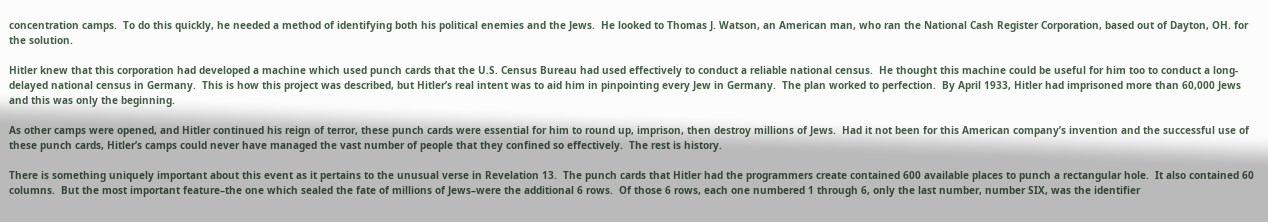concentration camps.  To do this quickly, he needed a method of identifying both his political enemies and the Jews.  He looked to Thomas J. Watson, an American man, who ran the National Cash Register Corporation, based out of Dayton, OH. for the solution.

Hitler knew that this corporation had developed a machine which used punch cards that the U.S. Census Bureau had used effectively to conduct a reliable national census.  He thought this machine could be useful for him too to conduct a long-delayed national census in Germany.  This is how this project was described, but Hitler’s real intent was to aid him in pinpointing every Jew in Germany.  The plan worked to perfection.  By April 1933, Hitler had imprisoned more than 60,000 Jews and this was only the beginning.

As other camps were opened, and Hitler continued his reign of terror, these punch cards were essential for him to round up, imprison, then destroy millions of Jews.  Had it not been for this American company’s invention and the successful use of these punch cards, Hitler’s camps could never have managed the vast number of people that they confined so effectively.  The rest is history.

There is something uniquely important about this event as it pertains to the unusual verse in Revelation 13.  The punch cards that Hitler had the programmers create contained 600 available places to punch a rectangular hole.  It also contained 60 columns.  But the most important feature–the one which sealed the fate of millions of Jews–were the additional 6 rows.  Of those 6 rows, each one numbered 1 through 6, only the last number, number SIX, was the identifier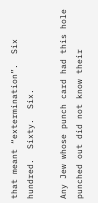that meant “extermination”.  Six hundred.  Sixty.  Six.

Any Jew whose punch card had this hole punched out did not know their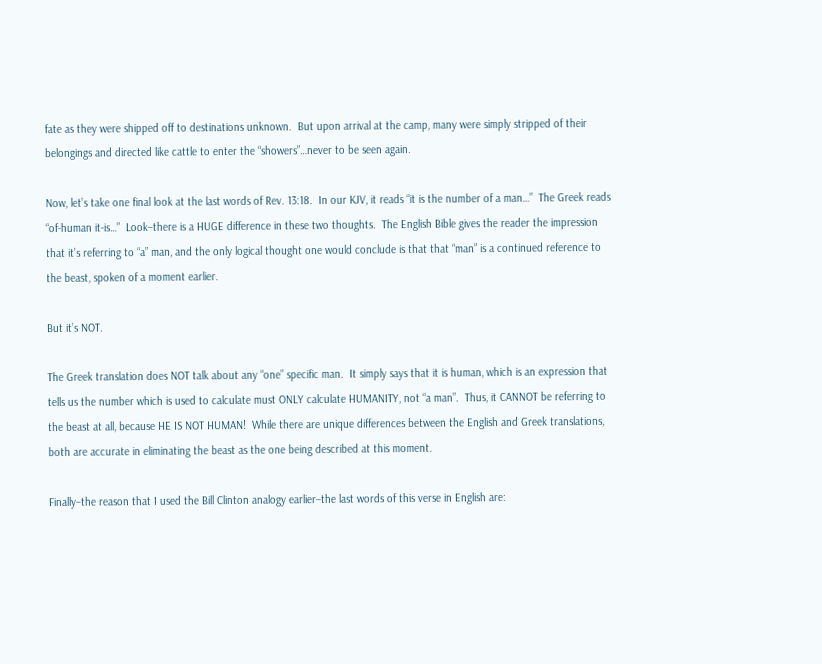fate as they were shipped off to destinations unknown.  But upon arrival at the camp, many were simply stripped of their belongings and directed like cattle to enter the “showers”…never to be seen again.

Now, let’s take one final look at the last words of Rev. 13:18.  In our KJV, it reads “it is the number of a man…”  The Greek reads “of-human it-is…”  Look–there is a HUGE difference in these two thoughts.  The English Bible gives the reader the impression that it’s referring to “a” man, and the only logical thought one would conclude is that that “man” is a continued reference to the beast, spoken of a moment earlier.

But it’s NOT.

The Greek translation does NOT talk about any “one” specific man.  It simply says that it is human, which is an expression that tells us the number which is used to calculate must ONLY calculate HUMANITY, not “a man”.  Thus, it CANNOT be referring to the beast at all, because HE IS NOT HUMAN!  While there are unique differences between the English and Greek translations, both are accurate in eliminating the beast as the one being described at this moment.

Finally–the reason that I used the Bill Clinton analogy earlier–the last words of this verse in English are: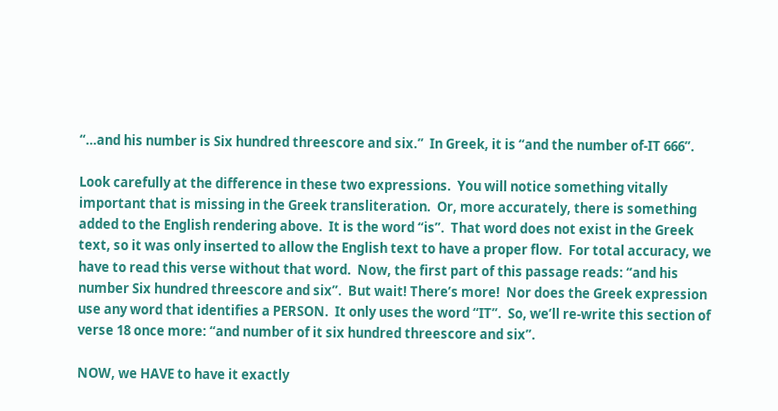“…and his number is Six hundred threescore and six.”  In Greek, it is “and the number of-IT 666”.

Look carefully at the difference in these two expressions.  You will notice something vitally important that is missing in the Greek transliteration.  Or, more accurately, there is something added to the English rendering above.  It is the word “is”.  That word does not exist in the Greek text, so it was only inserted to allow the English text to have a proper flow.  For total accuracy, we have to read this verse without that word.  Now, the first part of this passage reads: “and his number Six hundred threescore and six”.  But wait! There’s more!  Nor does the Greek expression use any word that identifies a PERSON.  It only uses the word “IT”.  So, we’ll re-write this section of verse 18 once more: “and number of it six hundred threescore and six”.

NOW, we HAVE to have it exactly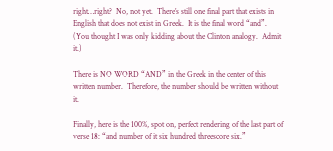right…right?  No, not yet.  There’s still one final part that exists in English that does not exist in Greek.  It is the final word “and”.  (You thought I was only kidding about the Clinton analogy.  Admit it.)

There is NO WORD “AND” in the Greek in the center of this written number.  Therefore, the number should be written without it.

Finally, here is the 100%, spot on, perfect rendering of the last part of verse 18: “and number of it six hundred threescore six.”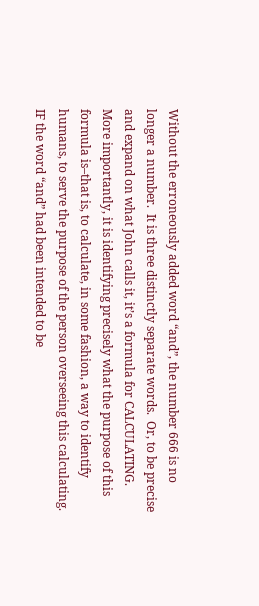Without the erroneously added word “and”, the number 666 is no longer a number.  It is three distinctly separate words.  Or, to be precise and expand on what John calls it, it’s a formula for CALCULATING.  More importantly, it is identifying precisely what the purpose of this formula is–that is, to calculate, in some fashion, a way to identify humans, to serve the purpose of the person overseeing this calculating.  IF the word “and” had been intended to be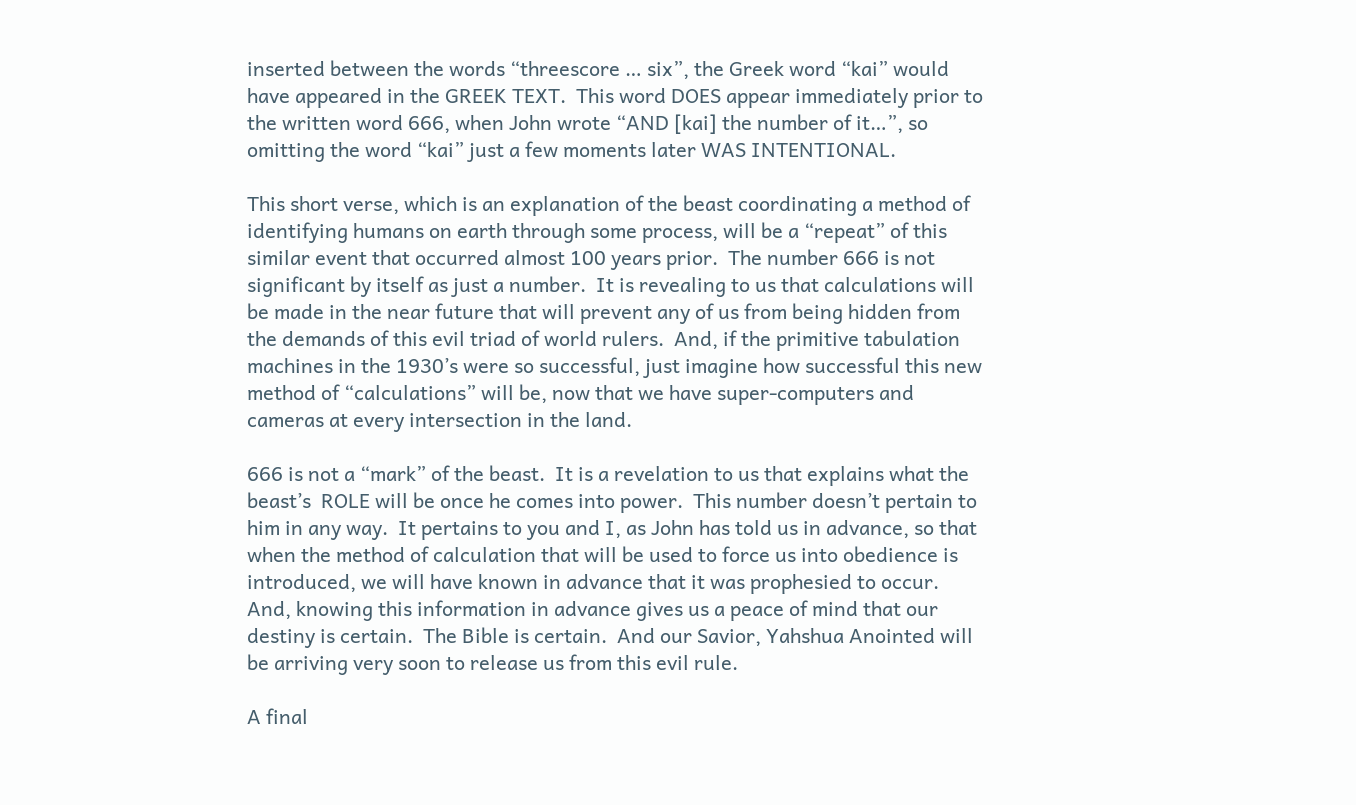inserted between the words “threescore … six”, the Greek word “kai” would have appeared in the GREEK TEXT.  This word DOES appear immediately prior to the written word 666, when John wrote “AND [kai] the number of it…”, so omitting the word “kai” just a few moments later WAS INTENTIONAL.

This short verse, which is an explanation of the beast coordinating a method of identifying humans on earth through some process, will be a “repeat” of this similar event that occurred almost 100 years prior.  The number 666 is not significant by itself as just a number.  It is revealing to us that calculations will be made in the near future that will prevent any of us from being hidden from the demands of this evil triad of world rulers.  And, if the primitive tabulation machines in the 1930’s were so successful, just imagine how successful this new method of “calculations” will be, now that we have super-computers and cameras at every intersection in the land.

666 is not a “mark” of the beast.  It is a revelation to us that explains what the beast’s  ROLE will be once he comes into power.  This number doesn’t pertain to him in any way.  It pertains to you and I, as John has told us in advance, so that when the method of calculation that will be used to force us into obedience is introduced, we will have known in advance that it was prophesied to occur.  And, knowing this information in advance gives us a peace of mind that our destiny is certain.  The Bible is certain.  And our Savior, Yahshua Anointed will be arriving very soon to release us from this evil rule.

A final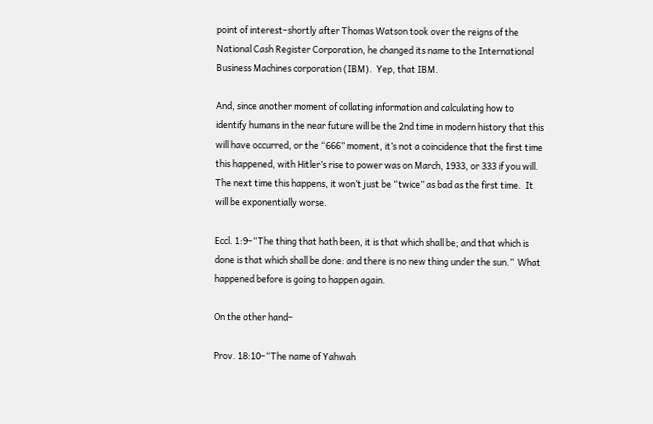point of interest–shortly after Thomas Watson took over the reigns of the National Cash Register Corporation, he changed its name to the International Business Machines corporation (IBM).  Yep, that IBM.

And, since another moment of collating information and calculating how to identify humans in the near future will be the 2nd time in modern history that this will have occurred, or the “666” moment, it’s not a coincidence that the first time this happened, with Hitler’s rise to power was on March, 1933, or 333 if you will.  The next time this happens, it won’t just be “twice” as bad as the first time.  It will be exponentially worse.

Eccl. 1:9–“The thing that hath been, it is that which shall be; and that which is done is that which shall be done: and there is no new thing under the sun.”  What happened before is going to happen again.

On the other hand–

Prov. 18:10–“The name of Yahwah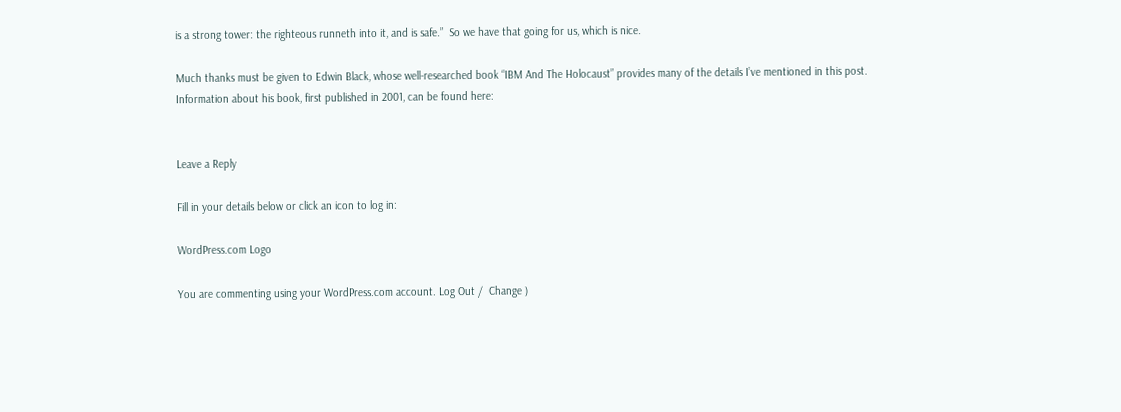is a strong tower: the righteous runneth into it, and is safe.”  So we have that going for us, which is nice.

Much thanks must be given to Edwin Black, whose well-researched book “IBM And The Holocaust” provides many of the details I’ve mentioned in this post.  Information about his book, first published in 2001, can be found here:


Leave a Reply

Fill in your details below or click an icon to log in:

WordPress.com Logo

You are commenting using your WordPress.com account. Log Out /  Change )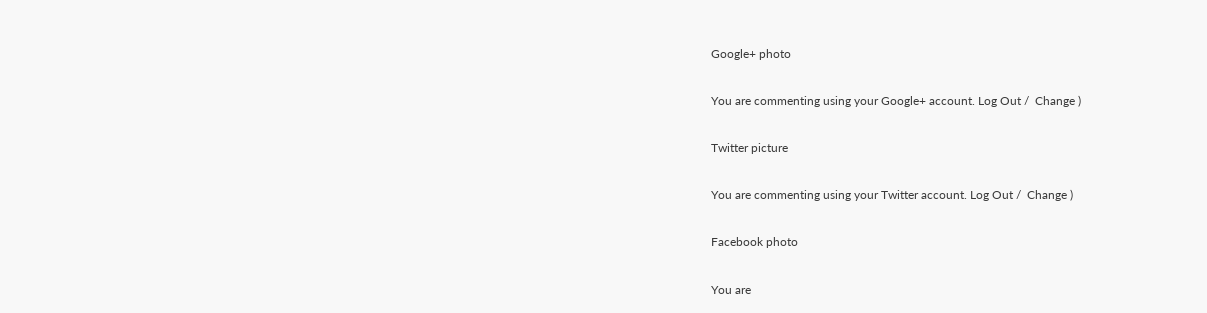Google+ photo

You are commenting using your Google+ account. Log Out /  Change )

Twitter picture

You are commenting using your Twitter account. Log Out /  Change )

Facebook photo

You are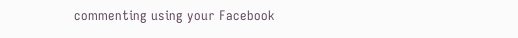commenting using your Facebook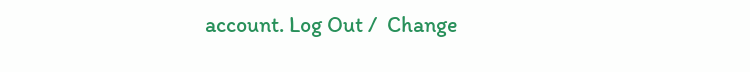account. Log Out /  Change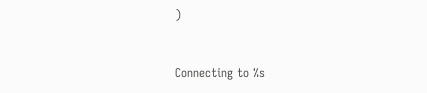)


Connecting to %s